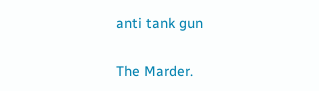anti tank gun

The Marder.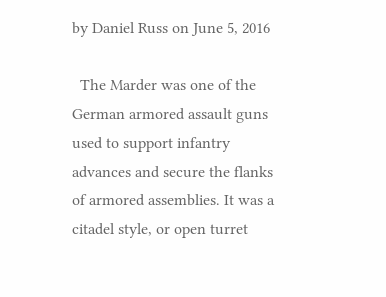by Daniel Russ on June 5, 2016

  The Marder was one of the German armored assault guns used to support infantry advances and secure the flanks of armored assemblies. It was a citadel style, or open turret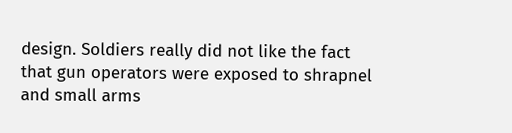design. Soldiers really did not like the fact that gun operators were exposed to shrapnel and small arms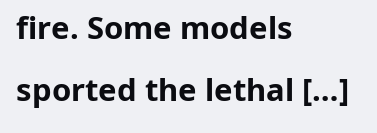fire. Some models sported the lethal […]